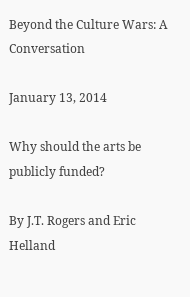Beyond the Culture Wars: A Conversation

January 13, 2014

Why should the arts be publicly funded?

By J.T. Rogers and Eric Helland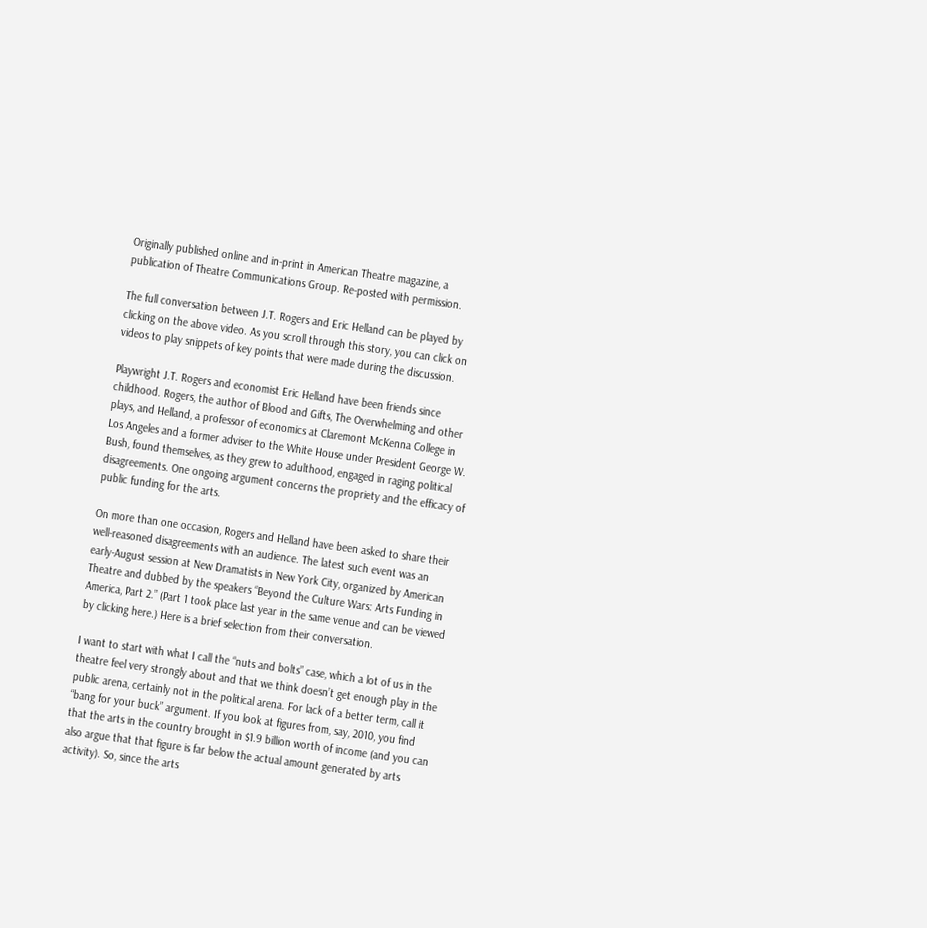Originally published online and in-print in American Theatre magazine, a publication of Theatre Communications Group. Re-posted with permission.

The full conversation between J.T. Rogers and Eric Helland can be played by clicking on the above video. As you scroll through this story, you can click on videos to play snippets of key points that were made during the discussion.

Playwright J.T. Rogers and economist Eric Helland have been friends since childhood. Rogers, the author of Blood and Gifts, The Overwhelming and other plays, and Helland, a professor of economics at Claremont McKenna College in Los Angeles and a former adviser to the White House under President George W. Bush, found themselves, as they grew to adulthood, engaged in raging political disagreements. One ongoing argument concerns the propriety and the efficacy of public funding for the arts.

On more than one occasion, Rogers and Helland have been asked to share their well-reasoned disagreements with an audience. The latest such event was an early-August session at New Dramatists in New York City, organized by American Theatre and dubbed by the speakers “Beyond the Culture Wars: Arts Funding in America, Part 2.” (Part 1 took place last year in the same venue and can be viewed by clicking here.) Here is a brief selection from their conversation.

I want to start with what I call the “nuts and bolts” case, which a lot of us in the theatre feel very strongly about and that we think doesn’t get enough play in the public arena, certainly not in the political arena. For lack of a better term, call it “bang for your buck” argument. If you look at figures from, say, 2010, you find that the arts in the country brought in $1.9 billion worth of income (and you can also argue that that figure is far below the actual amount generated by arts activity). So, since the arts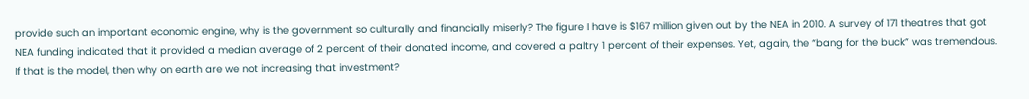provide such an important economic engine, why is the government so culturally and financially miserly? The figure I have is $167 million given out by the NEA in 2010. A survey of 171 theatres that got NEA funding indicated that it provided a median average of 2 percent of their donated income, and covered a paltry 1 percent of their expenses. Yet, again, the “bang for the buck” was tremendous. If that is the model, then why on earth are we not increasing that investment?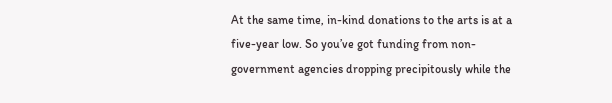At the same time, in-kind donations to the arts is at a five-year low. So you’ve got funding from non-government agencies dropping precipitously while the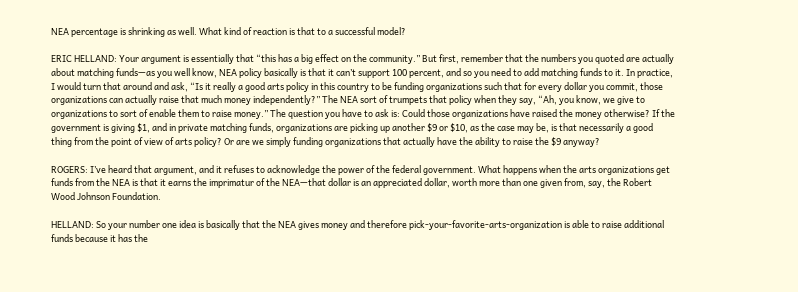NEA percentage is shrinking as well. What kind of reaction is that to a successful model?

ERIC HELLAND: Your argument is essentially that “this has a big effect on the community.” But first, remember that the numbers you quoted are actually about matching funds—as you well know, NEA policy basically is that it can’t support 100 percent, and so you need to add matching funds to it. In practice, I would turn that around and ask, “Is it really a good arts policy in this country to be funding organizations such that for every dollar you commit, those organizations can actually raise that much money independently?” The NEA sort of trumpets that policy when they say, “Ah, you know, we give to organizations to sort of enable them to raise money.” The question you have to ask is: Could those organizations have raised the money otherwise? If the government is giving $1, and in private matching funds, organizations are picking up another $9 or $10, as the case may be, is that necessarily a good thing from the point of view of arts policy? Or are we simply funding organizations that actually have the ability to raise the $9 anyway?

ROGERS: I’ve heard that argument, and it refuses to acknowledge the power of the federal government. What happens when the arts organizations get funds from the NEA is that it earns the imprimatur of the NEA—that dollar is an appreciated dollar, worth more than one given from, say, the Robert Wood Johnson Foundation.

HELLAND: So your number one idea is basically that the NEA gives money and therefore pick-your-favorite-arts-organization is able to raise additional funds because it has the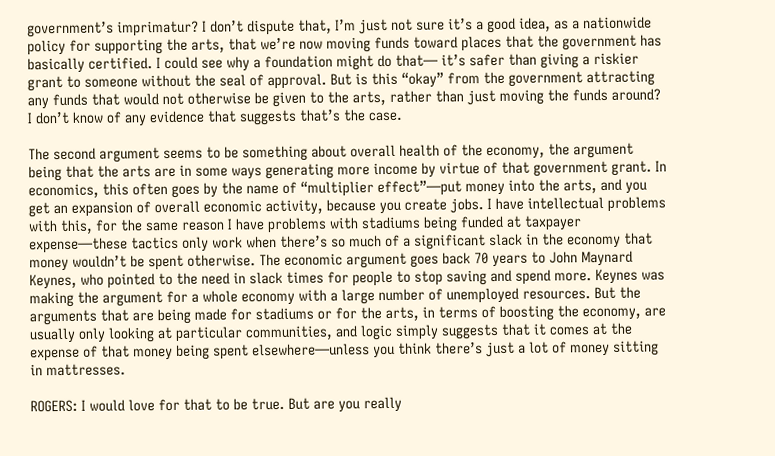government’s imprimatur? I don’t dispute that, I’m just not sure it’s a good idea, as a nationwide policy for supporting the arts, that we’re now moving funds toward places that the government has basically certified. I could see why a foundation might do that— it’s safer than giving a riskier grant to someone without the seal of approval. But is this “okay” from the government attracting any funds that would not otherwise be given to the arts, rather than just moving the funds around? I don’t know of any evidence that suggests that’s the case.

The second argument seems to be something about overall health of the economy, the argument being that the arts are in some ways generating more income by virtue of that government grant. In economics, this often goes by the name of “multiplier effect”—put money into the arts, and you get an expansion of overall economic activity, because you create jobs. I have intellectual problems with this, for the same reason I have problems with stadiums being funded at taxpayer expense—these tactics only work when there’s so much of a significant slack in the economy that money wouldn’t be spent otherwise. The economic argument goes back 70 years to John Maynard Keynes, who pointed to the need in slack times for people to stop saving and spend more. Keynes was making the argument for a whole economy with a large number of unemployed resources. But the arguments that are being made for stadiums or for the arts, in terms of boosting the economy, are usually only looking at particular communities, and logic simply suggests that it comes at the expense of that money being spent elsewhere—unless you think there’s just a lot of money sitting in mattresses.

ROGERS: I would love for that to be true. But are you really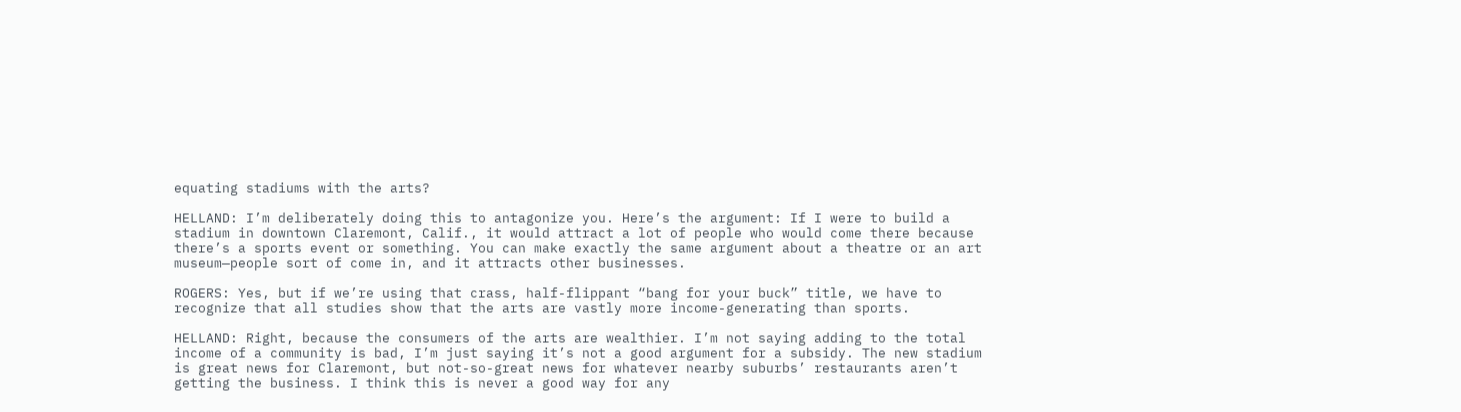equating stadiums with the arts?

HELLAND: I’m deliberately doing this to antagonize you. Here’s the argument: If I were to build a stadium in downtown Claremont, Calif., it would attract a lot of people who would come there because there’s a sports event or something. You can make exactly the same argument about a theatre or an art museum—people sort of come in, and it attracts other businesses.

ROGERS: Yes, but if we’re using that crass, half-flippant “bang for your buck” title, we have to recognize that all studies show that the arts are vastly more income-generating than sports.

HELLAND: Right, because the consumers of the arts are wealthier. I’m not saying adding to the total income of a community is bad, I’m just saying it’s not a good argument for a subsidy. The new stadium is great news for Claremont, but not-so-great news for whatever nearby suburbs’ restaurants aren’t getting the business. I think this is never a good way for any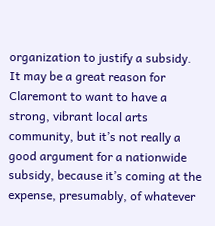organization to justify a subsidy. It may be a great reason for Claremont to want to have a strong, vibrant local arts community, but it’s not really a good argument for a nationwide subsidy, because it’s coming at the expense, presumably, of whatever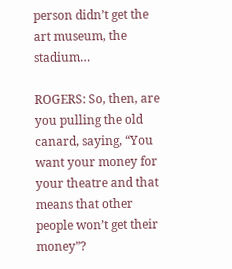person didn’t get the art museum, the stadium…

ROGERS: So, then, are you pulling the old canard, saying, “You want your money for your theatre and that means that other people won’t get their money”?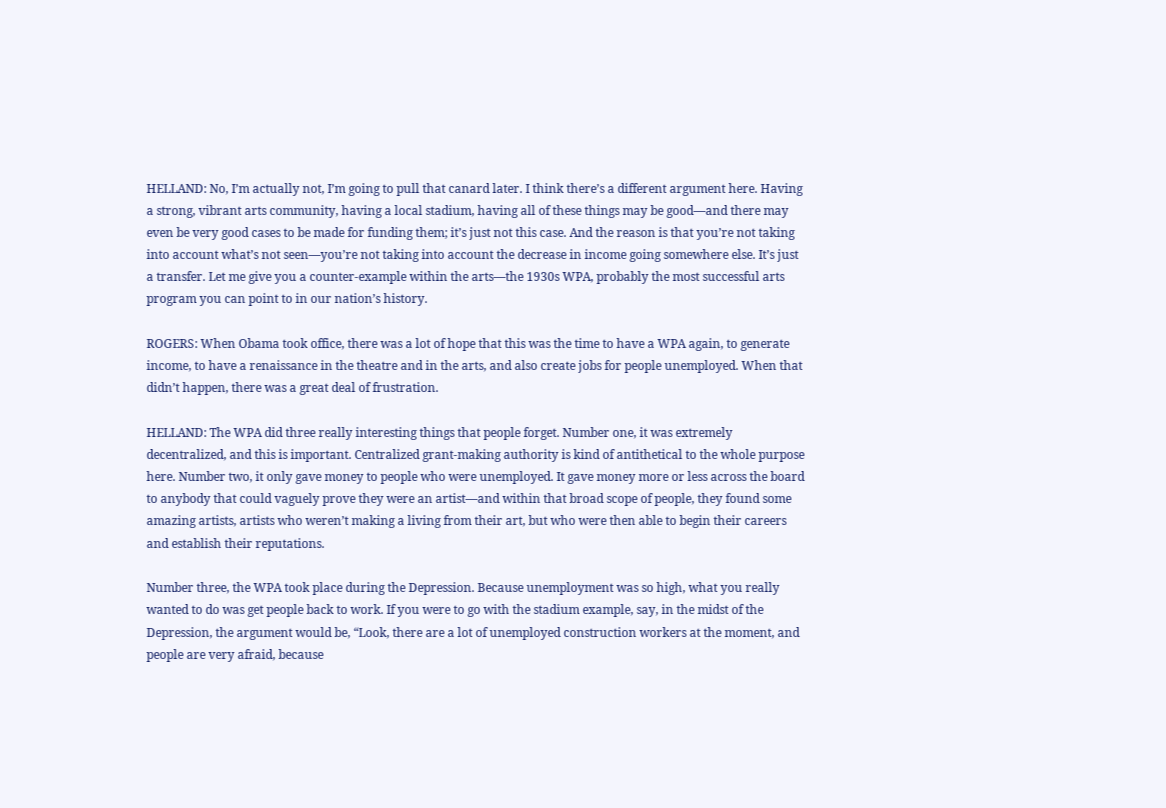HELLAND: No, I’m actually not, I’m going to pull that canard later. I think there’s a different argument here. Having a strong, vibrant arts community, having a local stadium, having all of these things may be good—and there may even be very good cases to be made for funding them; it’s just not this case. And the reason is that you’re not taking into account what’s not seen—you’re not taking into account the decrease in income going somewhere else. It’s just a transfer. Let me give you a counter-example within the arts—the 1930s WPA, probably the most successful arts program you can point to in our nation’s history.

ROGERS: When Obama took office, there was a lot of hope that this was the time to have a WPA again, to generate income, to have a renaissance in the theatre and in the arts, and also create jobs for people unemployed. When that didn’t happen, there was a great deal of frustration.

HELLAND: The WPA did three really interesting things that people forget. Number one, it was extremely decentralized, and this is important. Centralized grant-making authority is kind of antithetical to the whole purpose here. Number two, it only gave money to people who were unemployed. It gave money more or less across the board to anybody that could vaguely prove they were an artist—and within that broad scope of people, they found some amazing artists, artists who weren’t making a living from their art, but who were then able to begin their careers and establish their reputations.

Number three, the WPA took place during the Depression. Because unemployment was so high, what you really wanted to do was get people back to work. If you were to go with the stadium example, say, in the midst of the Depression, the argument would be, “Look, there are a lot of unemployed construction workers at the moment, and people are very afraid, because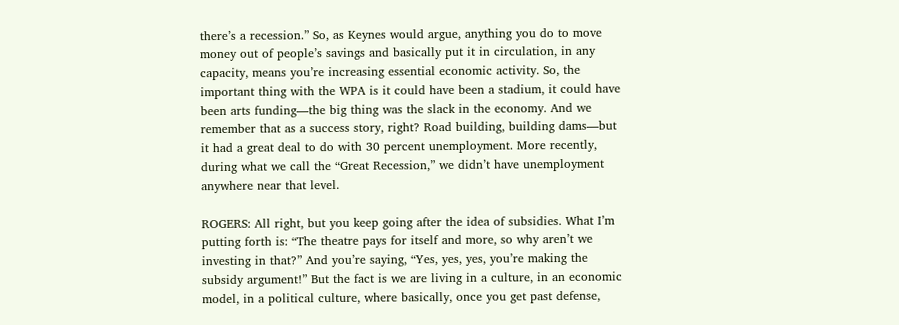there’s a recession.” So, as Keynes would argue, anything you do to move money out of people’s savings and basically put it in circulation, in any capacity, means you’re increasing essential economic activity. So, the important thing with the WPA is it could have been a stadium, it could have been arts funding—the big thing was the slack in the economy. And we remember that as a success story, right? Road building, building dams—but it had a great deal to do with 30 percent unemployment. More recently, during what we call the “Great Recession,” we didn’t have unemployment anywhere near that level.

ROGERS: All right, but you keep going after the idea of subsidies. What I’m putting forth is: “The theatre pays for itself and more, so why aren’t we investing in that?” And you’re saying, “Yes, yes, yes, you’re making the subsidy argument!” But the fact is we are living in a culture, in an economic model, in a political culture, where basically, once you get past defense,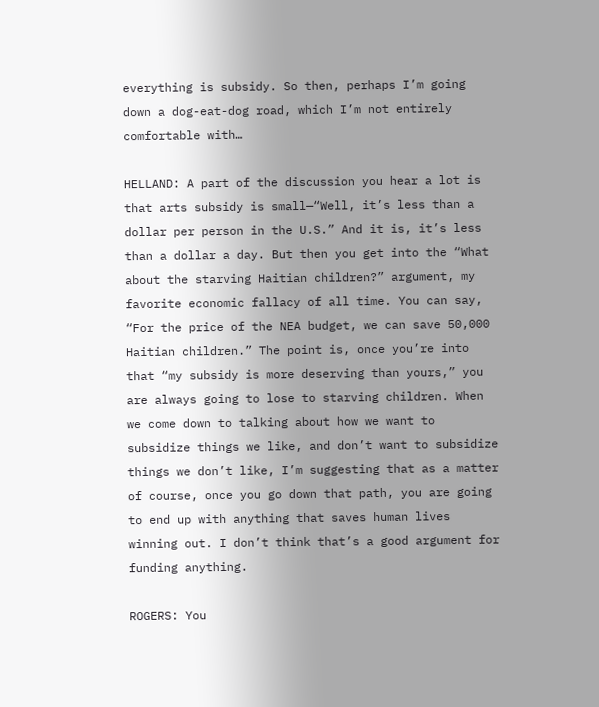everything is subsidy. So then, perhaps I’m going down a dog-eat-dog road, which I’m not entirely comfortable with…

HELLAND: A part of the discussion you hear a lot is that arts subsidy is small—“Well, it’s less than a dollar per person in the U.S.” And it is, it’s less than a dollar a day. But then you get into the “What about the starving Haitian children?” argument, my favorite economic fallacy of all time. You can say, “For the price of the NEA budget, we can save 50,000 Haitian children.” The point is, once you’re into that “my subsidy is more deserving than yours,” you are always going to lose to starving children. When we come down to talking about how we want to subsidize things we like, and don’t want to subsidize things we don’t like, I’m suggesting that as a matter of course, once you go down that path, you are going to end up with anything that saves human lives winning out. I don’t think that’s a good argument for funding anything.

ROGERS: You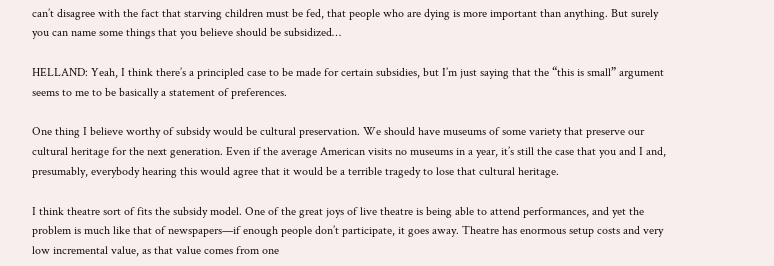can’t disagree with the fact that starving children must be fed, that people who are dying is more important than anything. But surely you can name some things that you believe should be subsidized…

HELLAND: Yeah, I think there’s a principled case to be made for certain subsidies, but I’m just saying that the “this is small” argument seems to me to be basically a statement of preferences.

One thing I believe worthy of subsidy would be cultural preservation. We should have museums of some variety that preserve our cultural heritage for the next generation. Even if the average American visits no museums in a year, it’s still the case that you and I and, presumably, everybody hearing this would agree that it would be a terrible tragedy to lose that cultural heritage.

I think theatre sort of fits the subsidy model. One of the great joys of live theatre is being able to attend performances, and yet the problem is much like that of newspapers—if enough people don’t participate, it goes away. Theatre has enormous setup costs and very low incremental value, as that value comes from one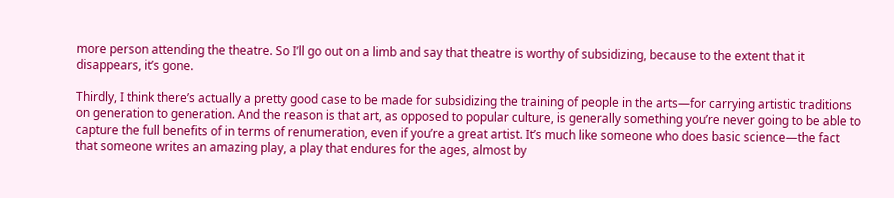more person attending the theatre. So I’ll go out on a limb and say that theatre is worthy of subsidizing, because to the extent that it disappears, it’s gone.

Thirdly, I think there’s actually a pretty good case to be made for subsidizing the training of people in the arts—for carrying artistic traditions on generation to generation. And the reason is that art, as opposed to popular culture, is generally something you’re never going to be able to capture the full benefits of in terms of renumeration, even if you’re a great artist. It’s much like someone who does basic science—the fact that someone writes an amazing play, a play that endures for the ages, almost by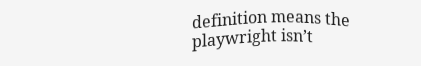definition means the playwright isn’t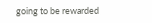going to be rewarded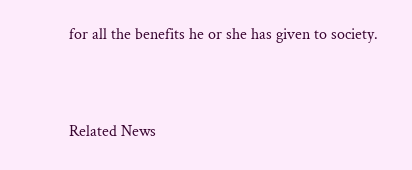for all the benefits he or she has given to society.


Related News